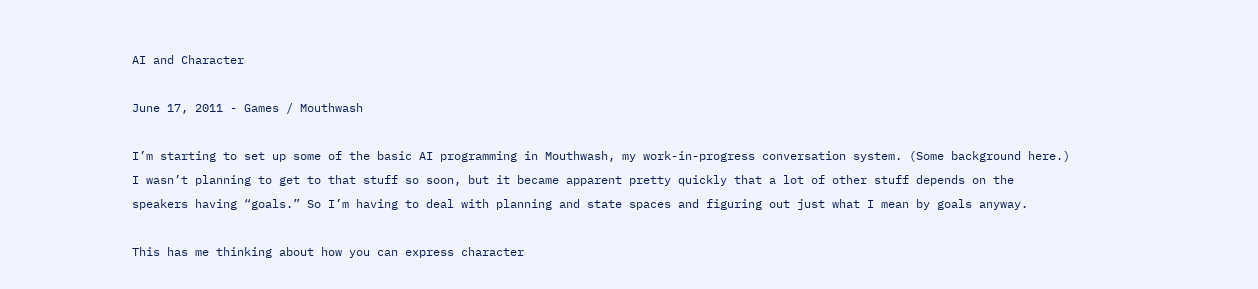AI and Character

June 17, 2011 - Games / Mouthwash

I’m starting to set up some of the basic AI programming in Mouthwash, my work-in-progress conversation system. (Some background here.) I wasn’t planning to get to that stuff so soon, but it became apparent pretty quickly that a lot of other stuff depends on the speakers having “goals.” So I’m having to deal with planning and state spaces and figuring out just what I mean by goals anyway.

This has me thinking about how you can express character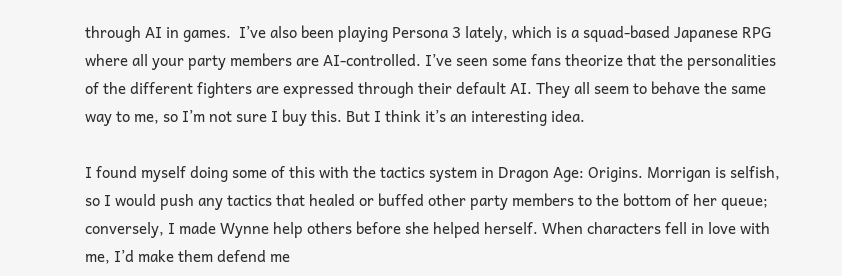through AI in games.  I’ve also been playing Persona 3 lately, which is a squad-based Japanese RPG where all your party members are AI-controlled. I’ve seen some fans theorize that the personalities of the different fighters are expressed through their default AI. They all seem to behave the same way to me, so I’m not sure I buy this. But I think it’s an interesting idea.

I found myself doing some of this with the tactics system in Dragon Age: Origins. Morrigan is selfish, so I would push any tactics that healed or buffed other party members to the bottom of her queue; conversely, I made Wynne help others before she helped herself. When characters fell in love with me, I’d make them defend me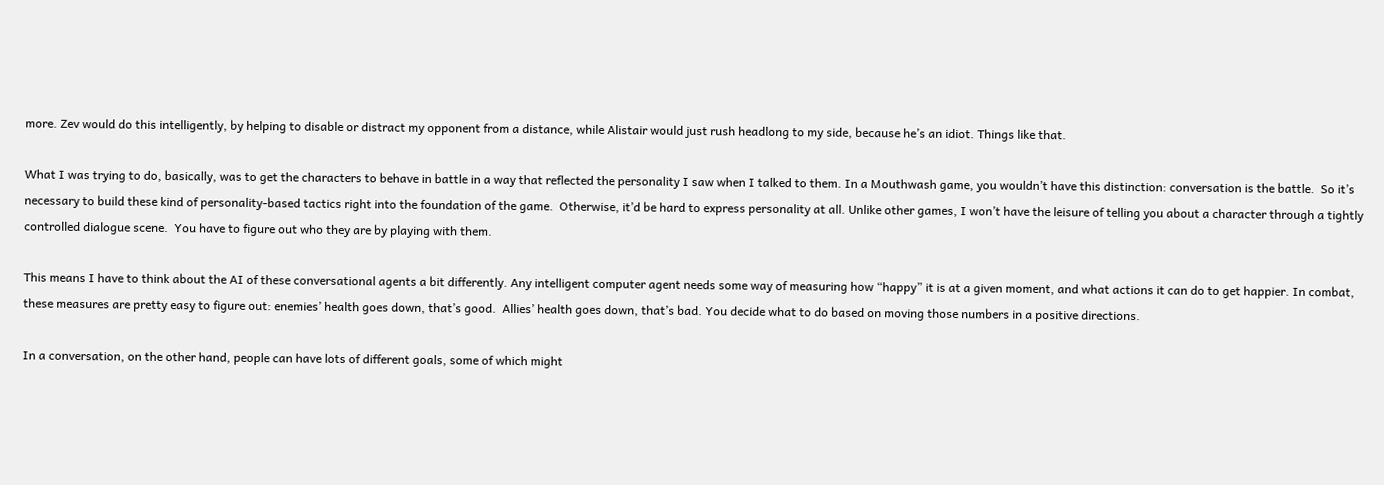more. Zev would do this intelligently, by helping to disable or distract my opponent from a distance, while Alistair would just rush headlong to my side, because he’s an idiot. Things like that.

What I was trying to do, basically, was to get the characters to behave in battle in a way that reflected the personality I saw when I talked to them. In a Mouthwash game, you wouldn’t have this distinction: conversation is the battle.  So it’s necessary to build these kind of personality-based tactics right into the foundation of the game.  Otherwise, it’d be hard to express personality at all. Unlike other games, I won’t have the leisure of telling you about a character through a tightly controlled dialogue scene.  You have to figure out who they are by playing with them.

This means I have to think about the AI of these conversational agents a bit differently. Any intelligent computer agent needs some way of measuring how “happy” it is at a given moment, and what actions it can do to get happier. In combat, these measures are pretty easy to figure out: enemies’ health goes down, that’s good.  Allies’ health goes down, that’s bad. You decide what to do based on moving those numbers in a positive directions.

In a conversation, on the other hand, people can have lots of different goals, some of which might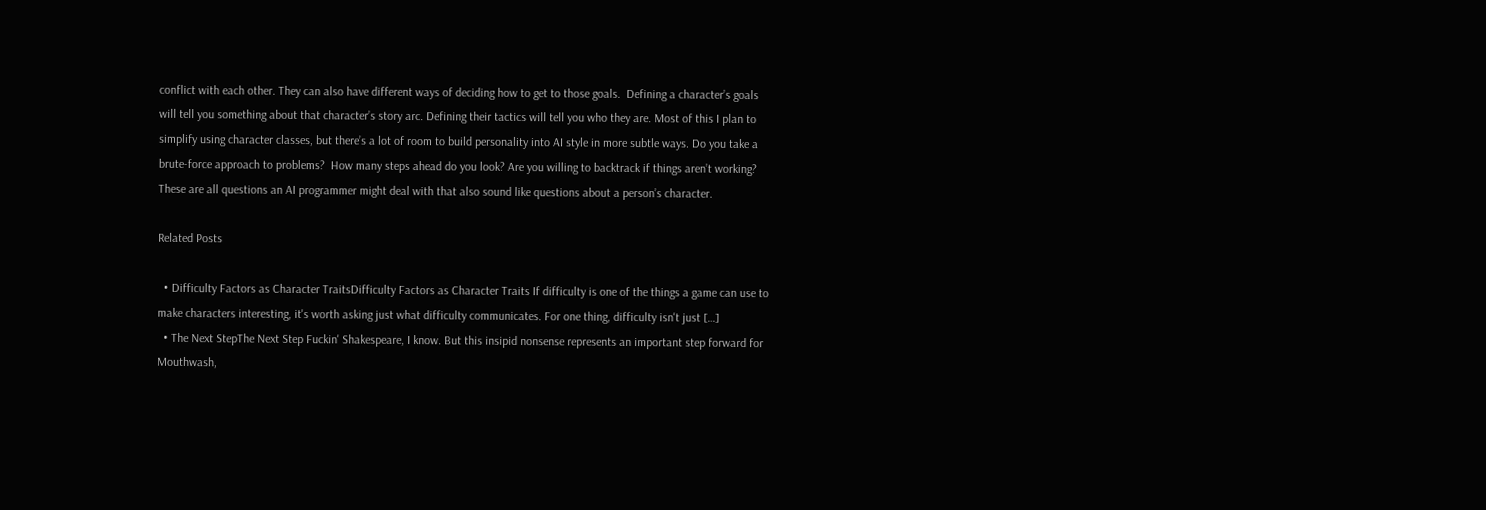conflict with each other. They can also have different ways of deciding how to get to those goals.  Defining a character’s goals will tell you something about that character’s story arc. Defining their tactics will tell you who they are. Most of this I plan to simplify using character classes, but there’s a lot of room to build personality into AI style in more subtle ways. Do you take a brute-force approach to problems?  How many steps ahead do you look? Are you willing to backtrack if things aren’t working?  These are all questions an AI programmer might deal with that also sound like questions about a person’s character.

Related Posts

  • Difficulty Factors as Character TraitsDifficulty Factors as Character Traits If difficulty is one of the things a game can use to make characters interesting, it's worth asking just what difficulty communicates. For one thing, difficulty isn't just […]
  • The Next StepThe Next Step Fuckin' Shakespeare, I know. But this insipid nonsense represents an important step forward for Mouthwash,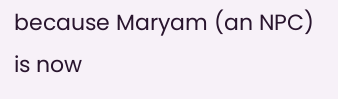because Maryam (an NPC) is now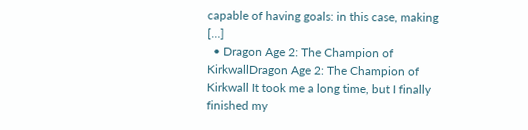capable of having goals: in this case, making […]
  • Dragon Age 2: The Champion of KirkwallDragon Age 2: The Champion of Kirkwall It took me a long time, but I finally finished my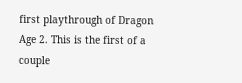first playthrough of Dragon Age 2. This is the first of a couple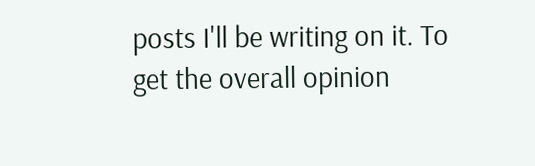posts I'll be writing on it. To get the overall opinion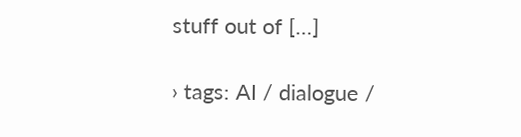stuff out of […]

› tags: AI / dialogue /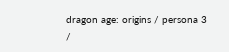dragon age: origins / persona 3 /